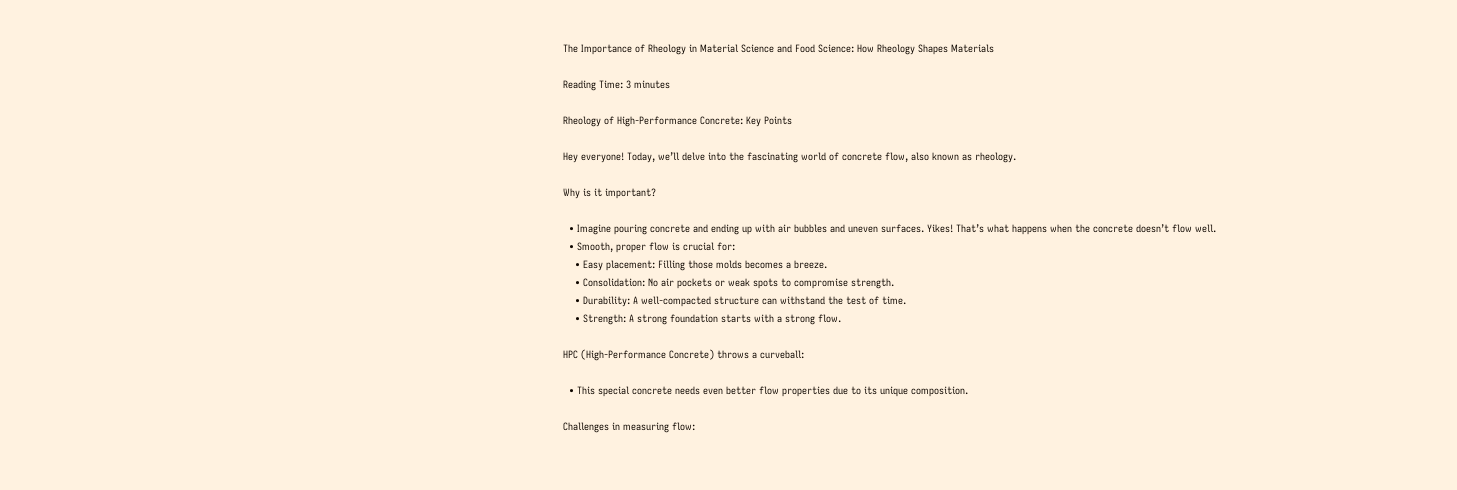The Importance of Rheology in Material Science and Food Science: How Rheology Shapes Materials

Reading Time: 3 minutes

Rheology of High-Performance Concrete: Key Points

Hey everyone! Today, we’ll delve into the fascinating world of concrete flow, also known as rheology.

Why is it important?

  • Imagine pouring concrete and ending up with air bubbles and uneven surfaces. Yikes! That’s what happens when the concrete doesn’t flow well.
  • Smooth, proper flow is crucial for:
    • Easy placement: Filling those molds becomes a breeze.
    • Consolidation: No air pockets or weak spots to compromise strength.
    • Durability: A well-compacted structure can withstand the test of time.
    • Strength: A strong foundation starts with a strong flow.

HPC (High-Performance Concrete) throws a curveball:

  • This special concrete needs even better flow properties due to its unique composition.

Challenges in measuring flow: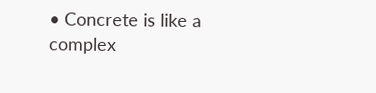• Concrete is like a complex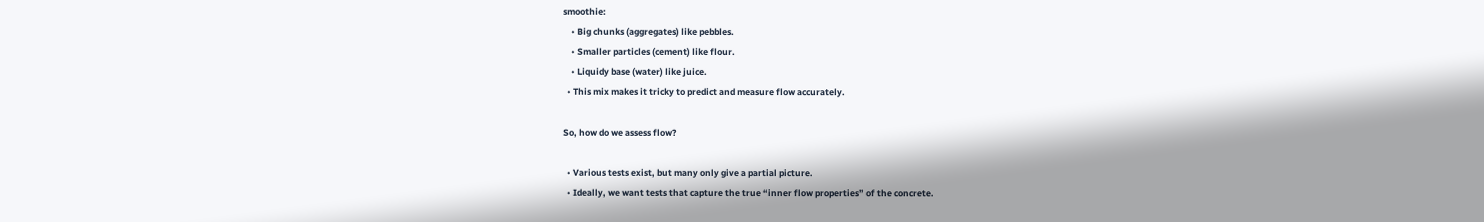smoothie:
    • Big chunks (aggregates) like pebbles.
    • Smaller particles (cement) like flour.
    • Liquidy base (water) like juice.
  • This mix makes it tricky to predict and measure flow accurately.

So, how do we assess flow?

  • Various tests exist, but many only give a partial picture.
  • Ideally, we want tests that capture the true “inner flow properties” of the concrete.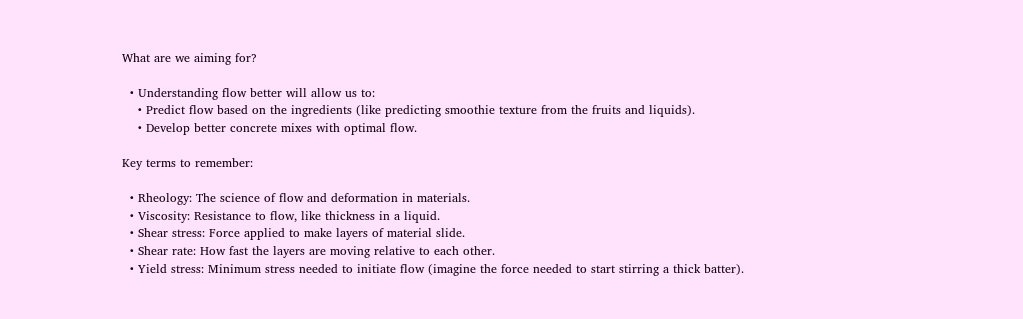What are we aiming for?

  • Understanding flow better will allow us to:
    • Predict flow based on the ingredients (like predicting smoothie texture from the fruits and liquids).
    • Develop better concrete mixes with optimal flow.

Key terms to remember:

  • Rheology: The science of flow and deformation in materials.
  • Viscosity: Resistance to flow, like thickness in a liquid.
  • Shear stress: Force applied to make layers of material slide.
  • Shear rate: How fast the layers are moving relative to each other.
  • Yield stress: Minimum stress needed to initiate flow (imagine the force needed to start stirring a thick batter).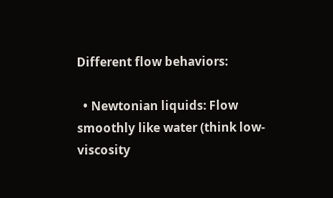Different flow behaviors:

  • Newtonian liquids: Flow smoothly like water (think low-viscosity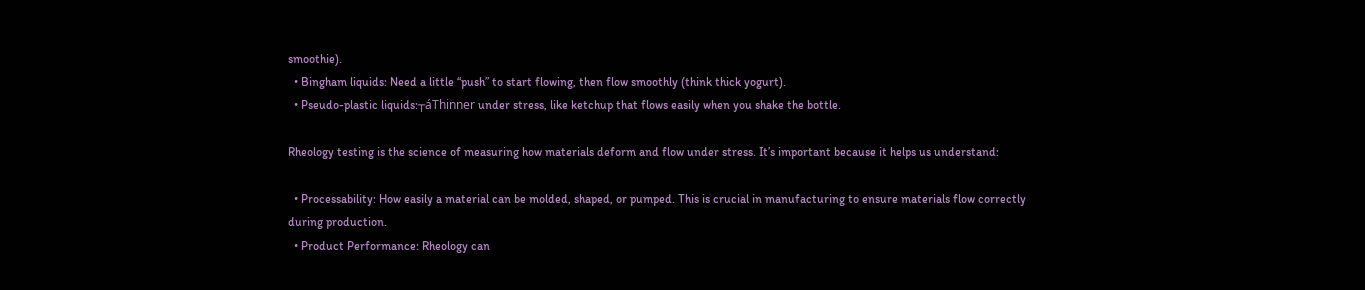smoothie).
  • Bingham liquids: Need a little “push” to start flowing, then flow smoothly (think thick yogurt).
  • Pseudo-plastic liquids:┬áThinner under stress, like ketchup that flows easily when you shake the bottle.

Rheology testing is the science of measuring how materials deform and flow under stress. It’s important because it helps us understand:

  • Processability: How easily a material can be molded, shaped, or pumped. This is crucial in manufacturing to ensure materials flow correctly during production.
  • Product Performance: Rheology can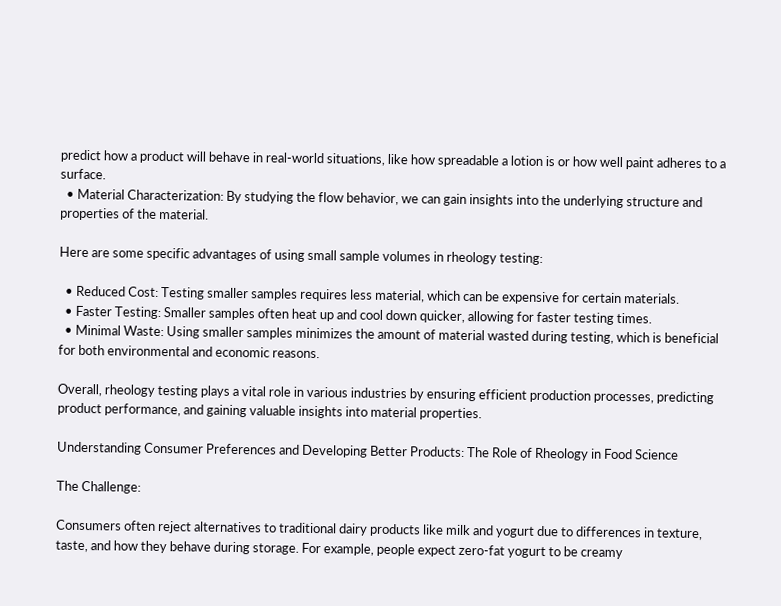predict how a product will behave in real-world situations, like how spreadable a lotion is or how well paint adheres to a surface.
  • Material Characterization: By studying the flow behavior, we can gain insights into the underlying structure and properties of the material.

Here are some specific advantages of using small sample volumes in rheology testing:

  • Reduced Cost: Testing smaller samples requires less material, which can be expensive for certain materials.
  • Faster Testing: Smaller samples often heat up and cool down quicker, allowing for faster testing times.
  • Minimal Waste: Using smaller samples minimizes the amount of material wasted during testing, which is beneficial for both environmental and economic reasons.

Overall, rheology testing plays a vital role in various industries by ensuring efficient production processes, predicting product performance, and gaining valuable insights into material properties.

Understanding Consumer Preferences and Developing Better Products: The Role of Rheology in Food Science

The Challenge:

Consumers often reject alternatives to traditional dairy products like milk and yogurt due to differences in texture, taste, and how they behave during storage. For example, people expect zero-fat yogurt to be creamy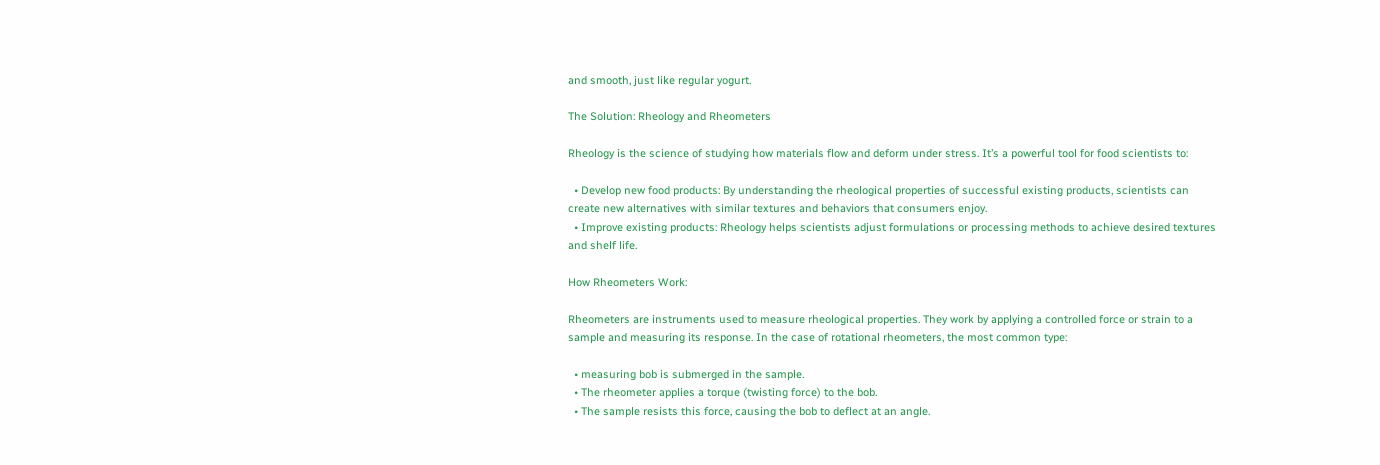and smooth, just like regular yogurt.

The Solution: Rheology and Rheometers

Rheology is the science of studying how materials flow and deform under stress. It’s a powerful tool for food scientists to:

  • Develop new food products: By understanding the rheological properties of successful existing products, scientists can create new alternatives with similar textures and behaviors that consumers enjoy.
  • Improve existing products: Rheology helps scientists adjust formulations or processing methods to achieve desired textures and shelf life.

How Rheometers Work:

Rheometers are instruments used to measure rheological properties. They work by applying a controlled force or strain to a sample and measuring its response. In the case of rotational rheometers, the most common type:

  • measuring bob is submerged in the sample.
  • The rheometer applies a torque (twisting force) to the bob.
  • The sample resists this force, causing the bob to deflect at an angle.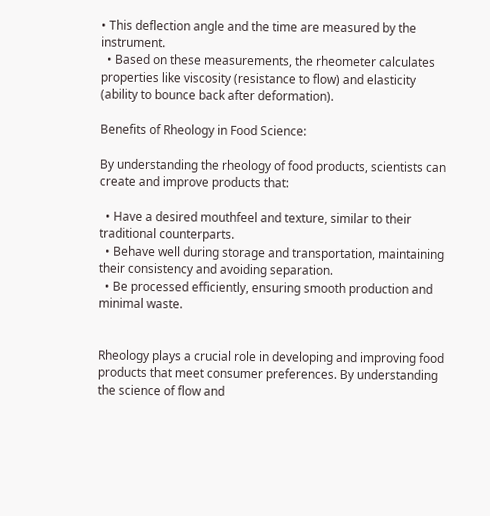• This deflection angle and the time are measured by the instrument.
  • Based on these measurements, the rheometer calculates properties like viscosity (resistance to flow) and elasticity (ability to bounce back after deformation).

Benefits of Rheology in Food Science:

By understanding the rheology of food products, scientists can create and improve products that:

  • Have a desired mouthfeel and texture, similar to their traditional counterparts.
  • Behave well during storage and transportation, maintaining their consistency and avoiding separation.
  • Be processed efficiently, ensuring smooth production and minimal waste.


Rheology plays a crucial role in developing and improving food products that meet consumer preferences. By understanding the science of flow and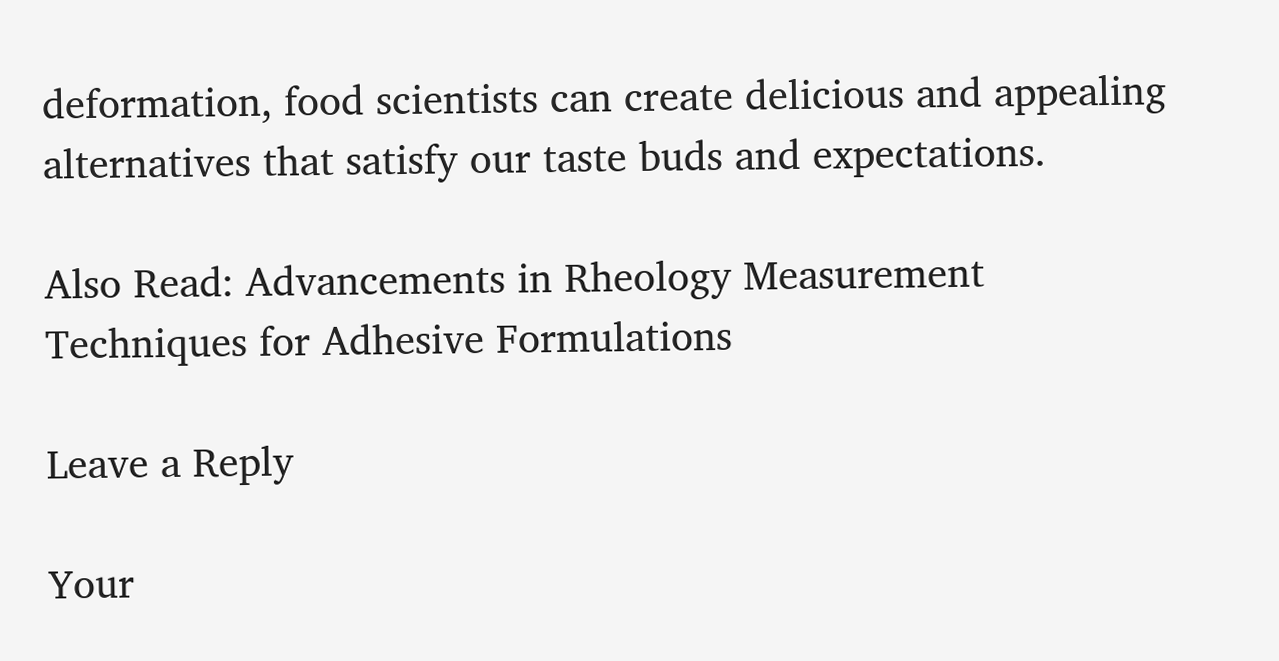deformation, food scientists can create delicious and appealing alternatives that satisfy our taste buds and expectations.

Also Read: Advancements in Rheology Measurement Techniques for Adhesive Formulations

Leave a Reply

Your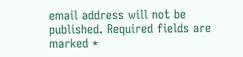email address will not be published. Required fields are marked *